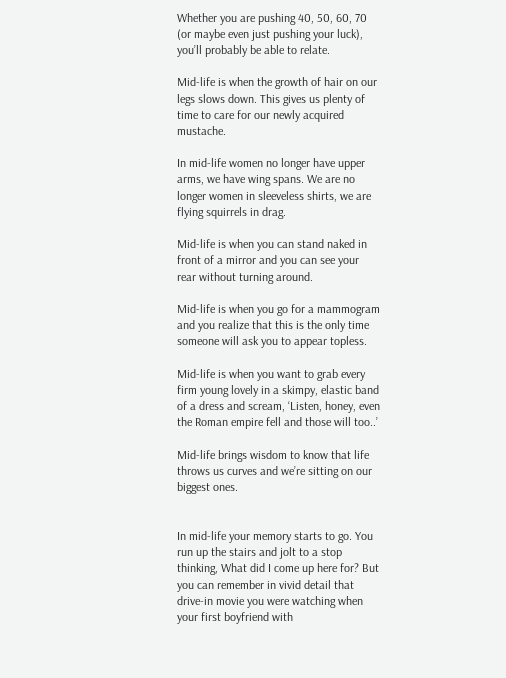Whether you are pushing 40, 50, 60, 70 (or maybe even just pushing your luck), you’ll probably be able to relate.

Mid-life is when the growth of hair on our legs slows down. This gives us plenty of time to care for our newly acquired mustache.

In mid-life women no longer have upper arms, we have wing spans. We are no longer women in sleeveless shirts, we are flying squirrels in drag.

Mid-life is when you can stand naked in front of a mirror and you can see your rear without turning around.

Mid-life is when you go for a mammogram and you realize that this is the only time someone will ask you to appear topless.

Mid-life is when you want to grab every firm young lovely in a skimpy, elastic band of a dress and scream, ‘Listen, honey, even the Roman empire fell and those will too..’

Mid-life brings wisdom to know that life throws us curves and we’re sitting on our biggest ones.


In mid-life your memory starts to go. You run up the stairs and jolt to a stop thinking, What did I come up here for? But you can remember in vivid detail that drive-in movie you were watching when your first boyfriend with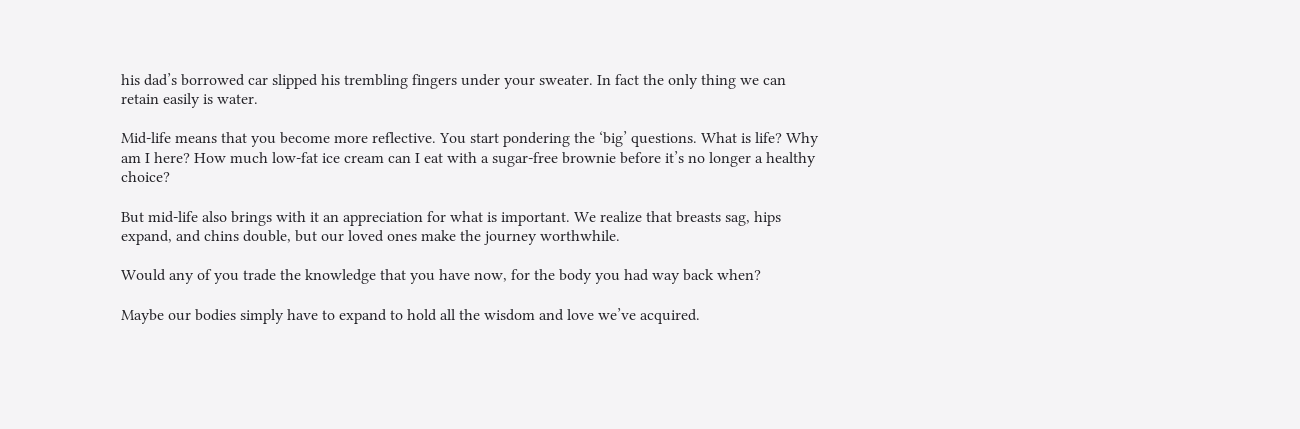his dad’s borrowed car slipped his trembling fingers under your sweater. In fact the only thing we can retain easily is water.

Mid-life means that you become more reflective. You start pondering the ‘big’ questions. What is life? Why am I here? How much low-fat ice cream can I eat with a sugar-free brownie before it’s no longer a healthy choice?

But mid-life also brings with it an appreciation for what is important. We realize that breasts sag, hips expand, and chins double, but our loved ones make the journey worthwhile.

Would any of you trade the knowledge that you have now, for the body you had way back when?

Maybe our bodies simply have to expand to hold all the wisdom and love we’ve acquired.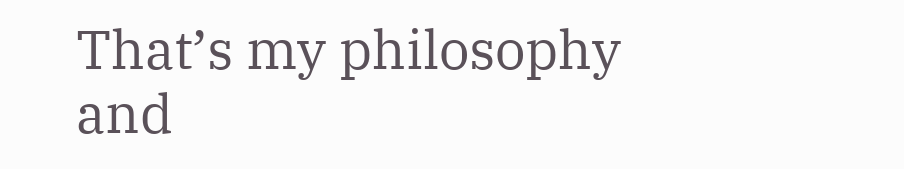That’s my philosophy and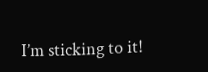I’m sticking to it!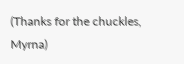(Thanks for the chuckles, Myrna)